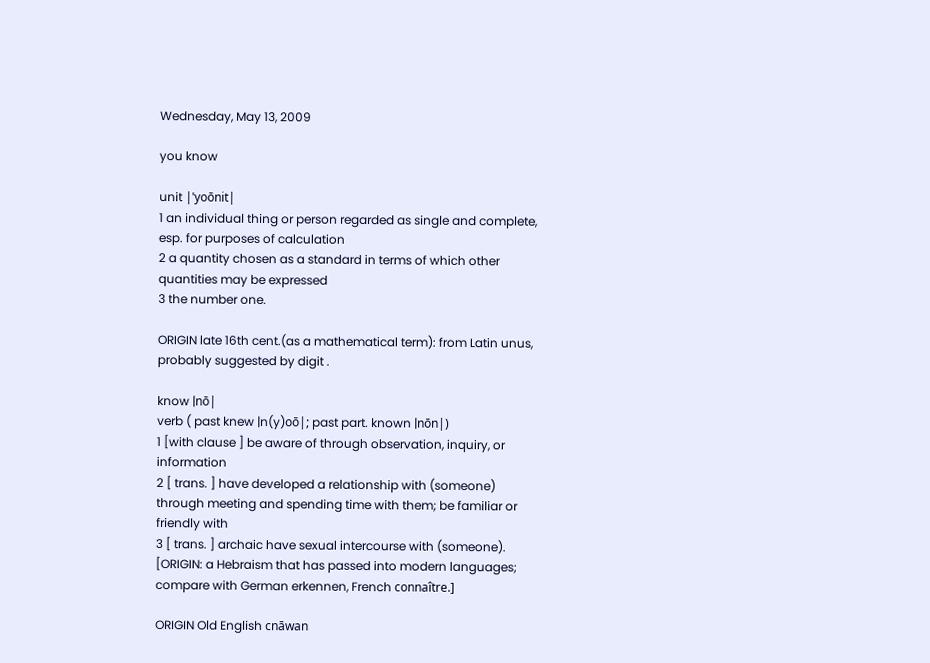Wednesday, May 13, 2009

you know

unit |ˈyoōnit|
1 an individual thing or person regarded as single and complete, esp. for purposes of calculation
2 a quantity chosen as a standard in terms of which other quantities may be expressed
3 the number one.

ORIGIN late 16th cent.(as a mathematical term): from Latin unus, probably suggested by digit .

know |nō|
verb ( past knew |n(y)oō|; past part. known |nōn|)
1 [with clause ] be aware of through observation, inquiry, or information
2 [ trans. ] have developed a relationship with (someone) through meeting and spending time with them; be familiar or friendly with
3 [ trans. ] archaic have sexual intercourse with (someone). [ORIGIN: a Hebraism that has passed into modern languages; compare with German erkennen, French connaître.]

ORIGIN Old English cnāwan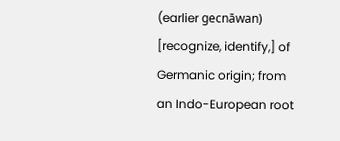(earlier gecnāwan) [recognize, identify,] of Germanic origin; from an Indo-European root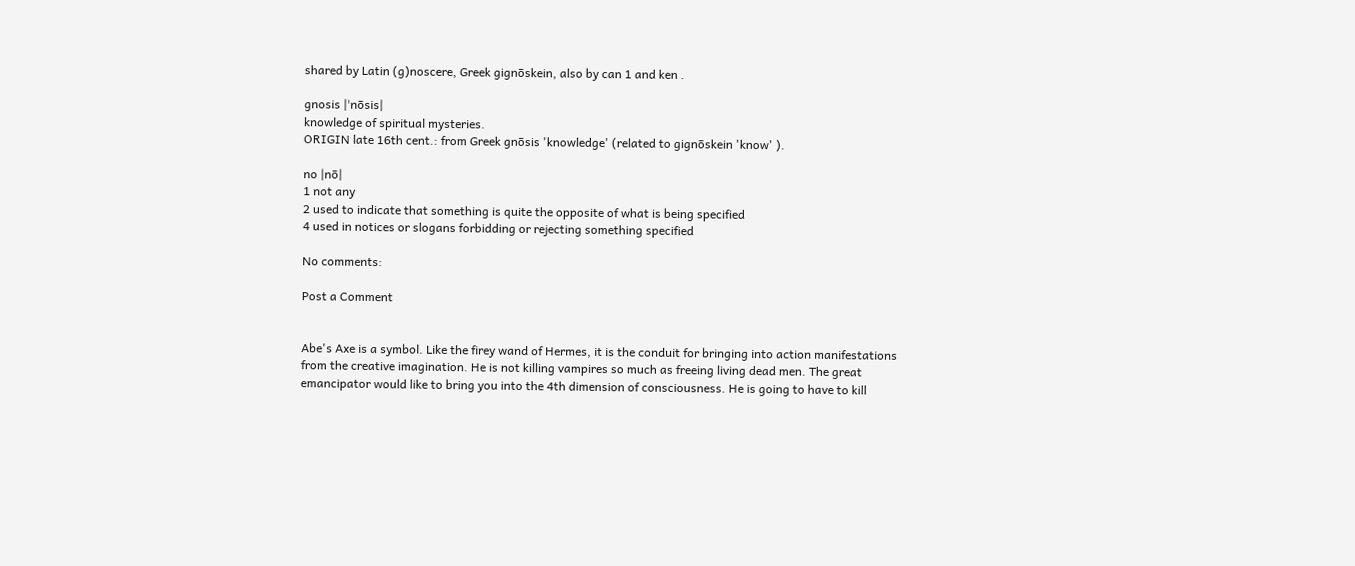shared by Latin (g)noscere, Greek gignōskein, also by can 1 and ken .

gnosis |ˈnōsis|
knowledge of spiritual mysteries.
ORIGIN late 16th cent.: from Greek gnōsis 'knowledge' (related to gignōskein 'know' ).

no |nō|
1 not any
2 used to indicate that something is quite the opposite of what is being specified
4 used in notices or slogans forbidding or rejecting something specified

No comments:

Post a Comment


Abe's Axe is a symbol. Like the firey wand of Hermes, it is the conduit for bringing into action manifestations from the creative imagination. He is not killing vampires so much as freeing living dead men. The great emancipator would like to bring you into the 4th dimension of consciousness. He is going to have to kill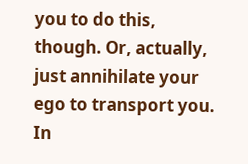you to do this, though. Or, actually, just annihilate your ego to transport you. In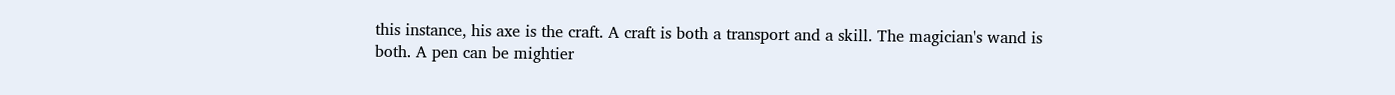this instance, his axe is the craft. A craft is both a transport and a skill. The magician's wand is both. A pen can be mightier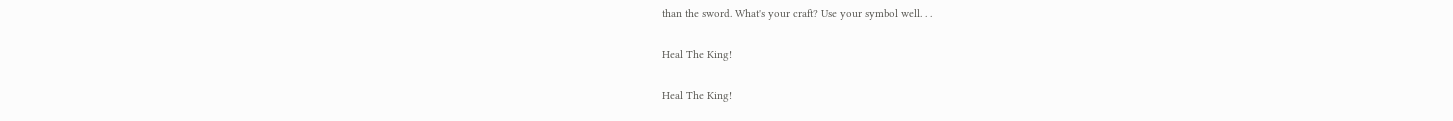than the sword. What's your craft? Use your symbol well. . .

Heal The King!

Heal The King!